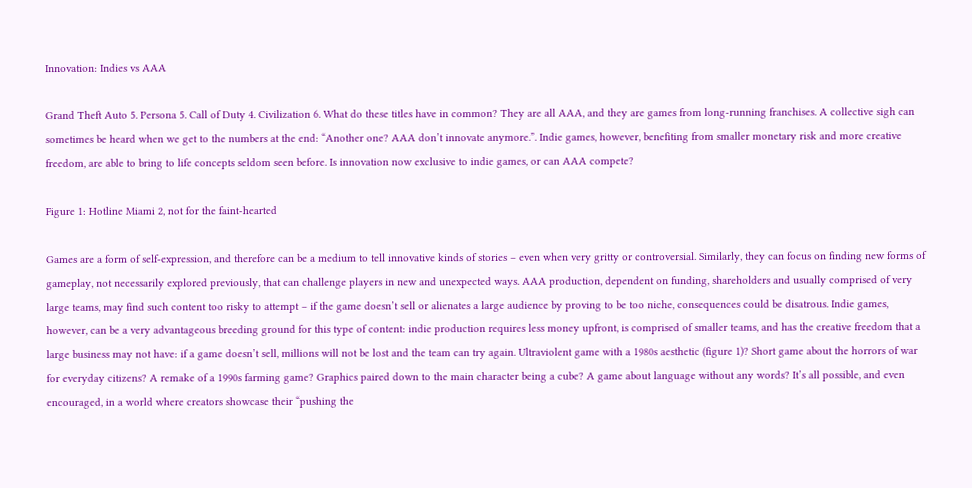Innovation: Indies vs AAA

Grand Theft Auto 5. Persona 5. Call of Duty 4. Civilization 6. What do these titles have in common? They are all AAA, and they are games from long-running franchises. A collective sigh can sometimes be heard when we get to the numbers at the end: “Another one? AAA don’t innovate anymore.”. Indie games, however, benefiting from smaller monetary risk and more creative freedom, are able to bring to life concepts seldom seen before. Is innovation now exclusive to indie games, or can AAA compete?

Figure 1: Hotline Miami 2, not for the faint-hearted

Games are a form of self-expression, and therefore can be a medium to tell innovative kinds of stories – even when very gritty or controversial. Similarly, they can focus on finding new forms of gameplay, not necessarily explored previously, that can challenge players in new and unexpected ways. AAA production, dependent on funding, shareholders and usually comprised of very large teams, may find such content too risky to attempt – if the game doesn’t sell or alienates a large audience by proving to be too niche, consequences could be disatrous. Indie games, however, can be a very advantageous breeding ground for this type of content: indie production requires less money upfront, is comprised of smaller teams, and has the creative freedom that a large business may not have: if a game doesn’t sell, millions will not be lost and the team can try again. Ultraviolent game with a 1980s aesthetic (figure 1)? Short game about the horrors of war for everyday citizens? A remake of a 1990s farming game? Graphics paired down to the main character being a cube? A game about language without any words? It’s all possible, and even encouraged, in a world where creators showcase their “pushing the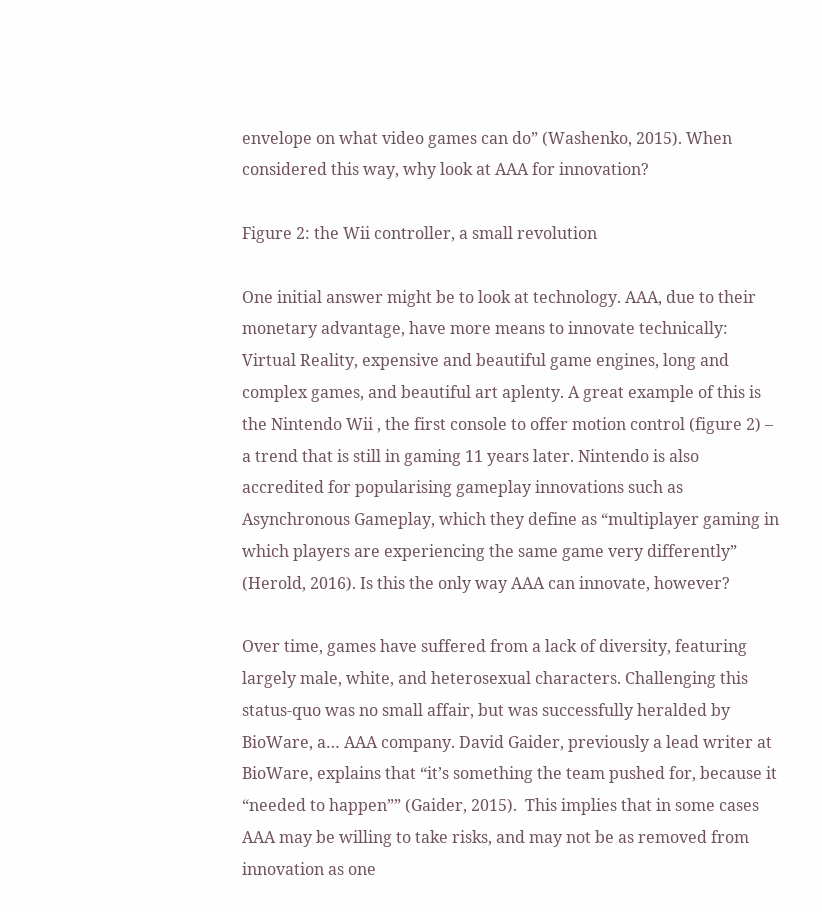envelope on what video games can do” (Washenko, 2015). When considered this way, why look at AAA for innovation?

Figure 2: the Wii controller, a small revolution

One initial answer might be to look at technology. AAA, due to their monetary advantage, have more means to innovate technically: Virtual Reality, expensive and beautiful game engines, long and complex games, and beautiful art aplenty. A great example of this is the Nintendo Wii , the first console to offer motion control (figure 2) – a trend that is still in gaming 11 years later. Nintendo is also accredited for popularising gameplay innovations such as Asynchronous Gameplay, which they define as “multiplayer gaming in which players are experiencing the same game very differently” (Herold, 2016). Is this the only way AAA can innovate, however?

Over time, games have suffered from a lack of diversity, featuring largely male, white, and heterosexual characters. Challenging this status-quo was no small affair, but was successfully heralded by BioWare, a… AAA company. David Gaider, previously a lead writer at BioWare, explains that “it’s something the team pushed for, because it “needed to happen”” (Gaider, 2015).  This implies that in some cases AAA may be willing to take risks, and may not be as removed from innovation as one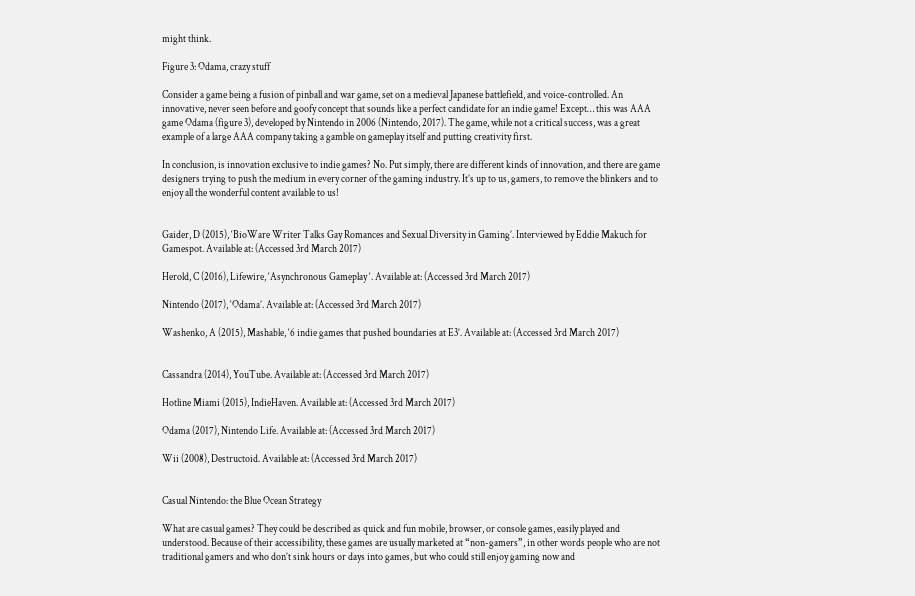might think.

Figure 3: Odama, crazy stuff

Consider a game being a fusion of pinball and war game, set on a medieval Japanese battlefield, and voice-controlled. An innovative, never seen before and goofy concept that sounds like a perfect candidate for an indie game! Except… this was AAA game Odama (figure 3), developed by Nintendo in 2006 (Nintendo, 2017). The game, while not a critical success, was a great example of a large AAA company taking a gamble on gameplay itself and putting creativity first.

In conclusion, is innovation exclusive to indie games? No. Put simply, there are different kinds of innovation, and there are game designers trying to push the medium in every corner of the gaming industry. It’s up to us, gamers, to remove the blinkers and to enjoy all the wonderful content available to us!


Gaider, D (2015), ‘BioWare Writer Talks Gay Romances and Sexual Diversity in Gaming’. Interviewed by Eddie Makuch for Gamespot. Available at: (Accessed 3rd March 2017)

Herold, C (2016), Lifewire, ‘Asynchronous Gameplay ‘. Available at: (Accessed 3rd March 2017)

Nintendo (2017), ‘Odama’. Available at: (Accessed 3rd March 2017)

Washenko, A (2015), Mashable, ‘6 indie games that pushed boundaries at E3’. Available at: (Accessed 3rd March 2017)


Cassandra (2014), YouTube. Available at: (Accessed 3rd March 2017)

Hotline Miami (2015), IndieHaven. Available at: (Accessed 3rd March 2017)

Odama (2017), Nintendo Life. Available at: (Accessed 3rd March 2017)

Wii (2008), Destructoid. Available at: (Accessed 3rd March 2017)


Casual Nintendo: the Blue Ocean Strategy

What are casual games? They could be described as quick and fun mobile, browser, or console games, easily played and understood. Because of their accessibility, these games are usually marketed at “non-gamers”, in other words people who are not traditional gamers and who don’t sink hours or days into games, but who could still enjoy gaming now and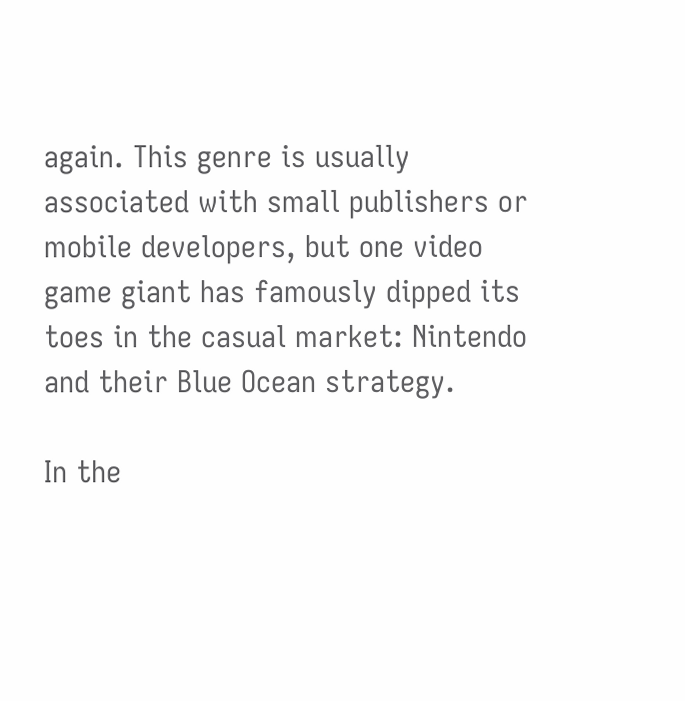again. This genre is usually associated with small publishers or mobile developers, but one video game giant has famously dipped its toes in the casual market: Nintendo and their Blue Ocean strategy.

In the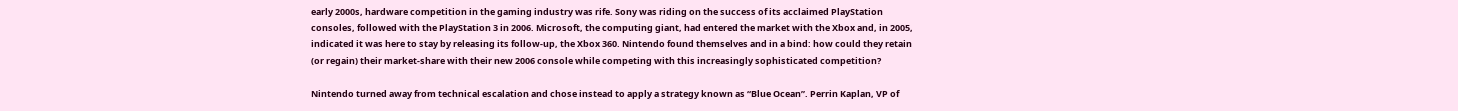early 2000s, hardware competition in the gaming industry was rife. Sony was riding on the success of its acclaimed PlayStation consoles, followed with the PlayStation 3 in 2006. Microsoft, the computing giant, had entered the market with the Xbox and, in 2005, indicated it was here to stay by releasing its follow-up, the Xbox 360. Nintendo found themselves and in a bind: how could they retain (or regain) their market-share with their new 2006 console while competing with this increasingly sophisticated competition?

Nintendo turned away from technical escalation and chose instead to apply a strategy known as “Blue Ocean”. Perrin Kaplan, VP of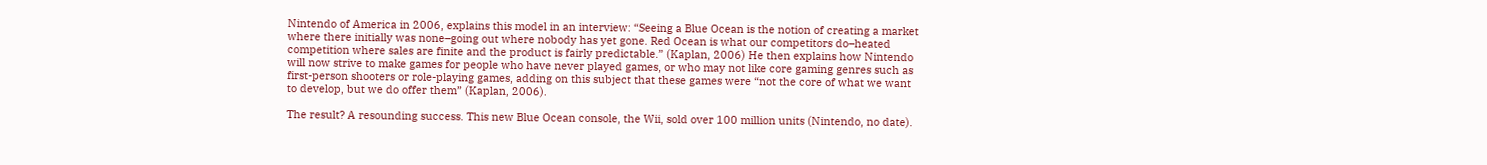Nintendo of America in 2006, explains this model in an interview: “Seeing a Blue Ocean is the notion of creating a market where there initially was none–going out where nobody has yet gone. Red Ocean is what our competitors do–heated competition where sales are finite and the product is fairly predictable.” (Kaplan, 2006) He then explains how Nintendo will now strive to make games for people who have never played games, or who may not like core gaming genres such as first-person shooters or role-playing games, adding on this subject that these games were “not the core of what we want to develop, but we do offer them” (Kaplan, 2006).

The result? A resounding success. This new Blue Ocean console, the Wii, sold over 100 million units (Nintendo, no date).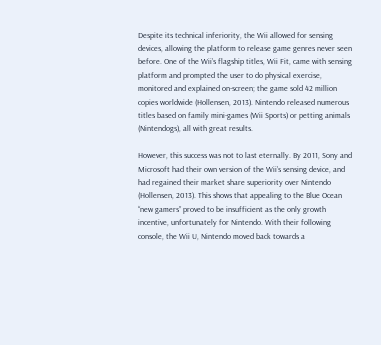Despite its technical inferiority, the Wii allowed for sensing devices, allowing the platform to release game genres never seen before. One of the Wii’s flagship titles, Wii Fit, came with sensing platform and prompted the user to do physical exercise, monitored and explained on-screen; the game sold 42 million copies worldwide (Hollensen, 2013). Nintendo released numerous titles based on family mini-games (Wii Sports) or petting animals (Nintendogs), all with great results.

However, this success was not to last eternally. By 2011, Sony and Microsoft had their own version of the Wii’s sensing device, and had regained their market share superiority over Nintendo (Hollensen, 2013). This shows that appealing to the Blue Ocean “new gamers” proved to be insufficient as the only growth incentive, unfortunately for Nintendo. With their following console, the Wii U, Nintendo moved back towards a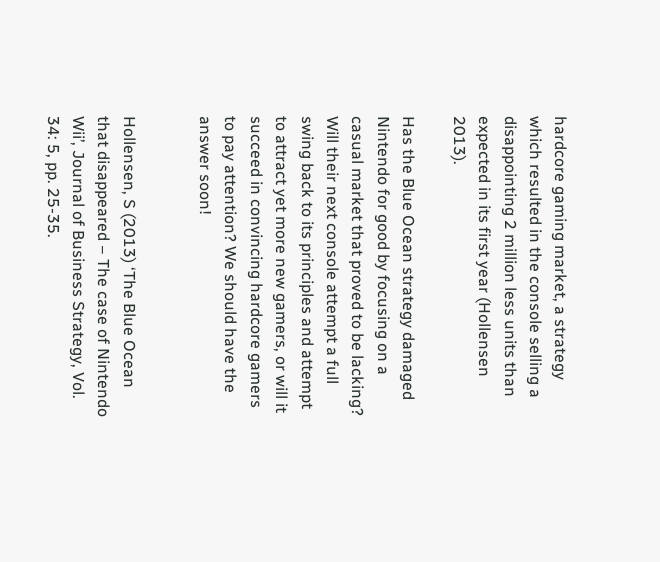hardcore gaming market, a strategy which resulted in the console selling a disappointing 2 million less units than expected in its first year (Hollensen 2013).

Has the Blue Ocean strategy damaged Nintendo for good by focusing on a casual market that proved to be lacking? Will their next console attempt a full swing back to its principles and attempt to attract yet more new gamers, or will it succeed in convincing hardcore gamers to pay attention? We should have the answer soon!


Hollensen, S (2013) ‘The Blue Ocean that disappeared – The case of Nintendo Wii’, Journal of Business Strategy, Vol. 34: 5, pp. 25-35.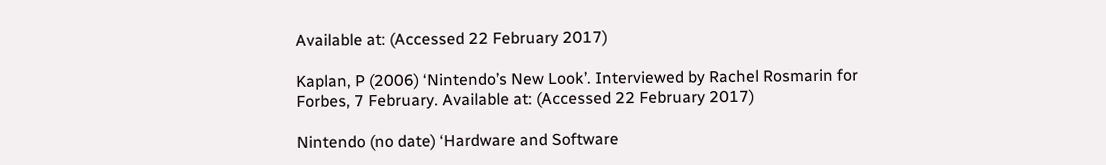Available at: (Accessed 22 February 2017)

Kaplan, P (2006) ‘Nintendo’s New Look’. Interviewed by Rachel Rosmarin for Forbes, 7 February. Available at: (Accessed 22 February 2017)

Nintendo (no date) ‘Hardware and Software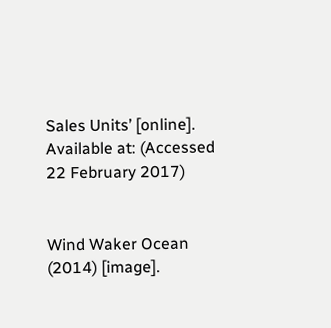Sales Units’ [online]. Available at: (Accessed 22 February 2017)


Wind Waker Ocean (2014) [image].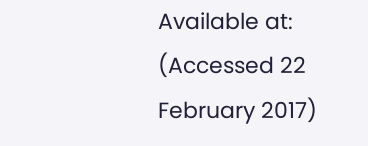Available at: (Accessed 22 February 2017)